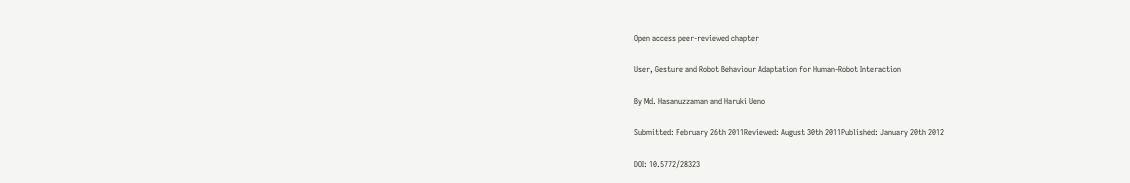Open access peer-reviewed chapter

User, Gesture and Robot Behaviour Adaptation for Human-Robot Interaction

By Md. Hasanuzzaman and Haruki Ueno

Submitted: February 26th 2011Reviewed: August 30th 2011Published: January 20th 2012

DOI: 10.5772/28323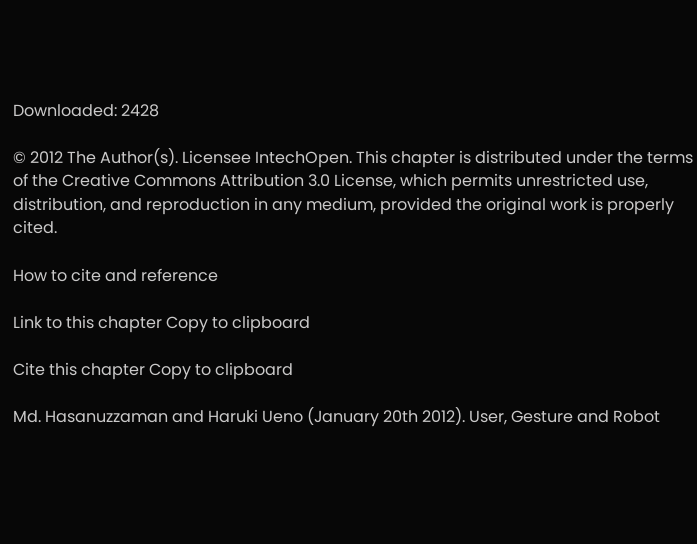Downloaded: 2428

© 2012 The Author(s). Licensee IntechOpen. This chapter is distributed under the terms of the Creative Commons Attribution 3.0 License, which permits unrestricted use, distribution, and reproduction in any medium, provided the original work is properly cited.

How to cite and reference

Link to this chapter Copy to clipboard

Cite this chapter Copy to clipboard

Md. Hasanuzzaman and Haruki Ueno (January 20th 2012). User, Gesture and Robot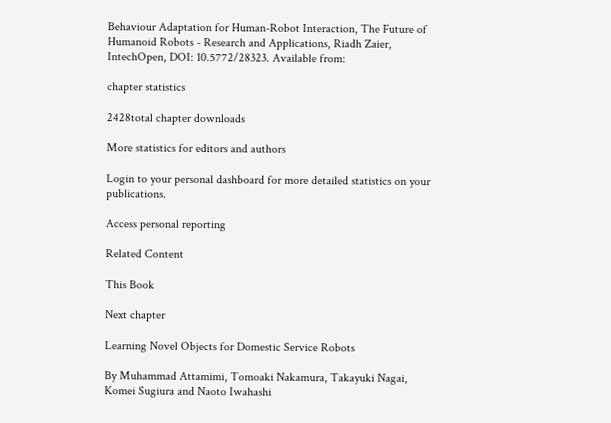Behaviour Adaptation for Human-Robot Interaction, The Future of Humanoid Robots - Research and Applications, Riadh Zaier, IntechOpen, DOI: 10.5772/28323. Available from:

chapter statistics

2428total chapter downloads

More statistics for editors and authors

Login to your personal dashboard for more detailed statistics on your publications.

Access personal reporting

Related Content

This Book

Next chapter

Learning Novel Objects for Domestic Service Robots

By Muhammad Attamimi, Tomoaki Nakamura, Takayuki Nagai, Komei Sugiura and Naoto Iwahashi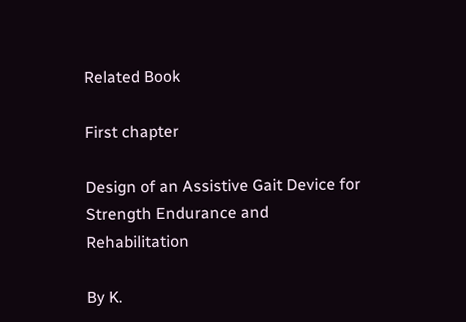Related Book

First chapter

Design of an Assistive Gait Device for Strength Endurance and Rehabilitation

By K.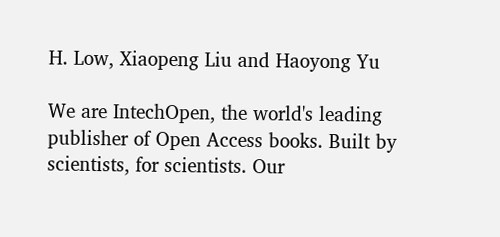H. Low, Xiaopeng Liu and Haoyong Yu

We are IntechOpen, the world's leading publisher of Open Access books. Built by scientists, for scientists. Our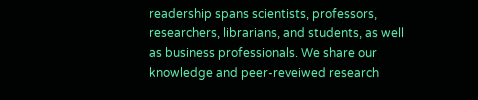readership spans scientists, professors, researchers, librarians, and students, as well as business professionals. We share our knowledge and peer-reveiwed research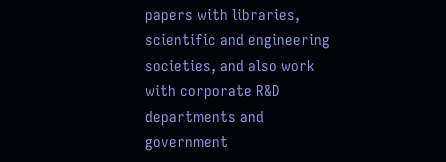papers with libraries, scientific and engineering societies, and also work with corporate R&D departments and government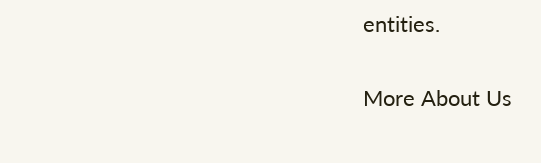entities.

More About Us